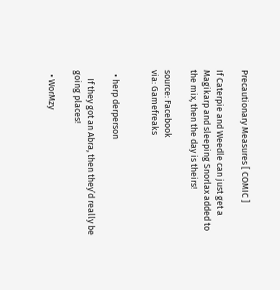Precautionary Measures [ COMIC ]

If Caterpie and Weedle can just get a Magikarp and sleeping Snorlax added to the mix, then the day is theirs!

source: Facebook
via: Gamefreaks


  • herp derperson

    If they got an Abra, then they’d really be going places!

  • WorMzy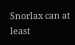Snorlax can at least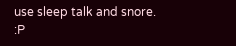use sleep talk and snore. :P